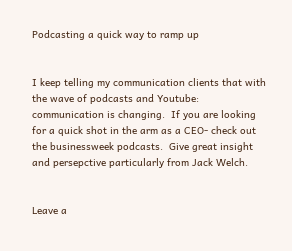Podcasting a quick way to ramp up


I keep telling my communication clients that with the wave of podcasts and Youtube:  communication is changing.  If you are looking for a quick shot in the arm as a CEO- check out the businessweek podcasts.  Give great insight and persepctive particularly from Jack Welch.


Leave a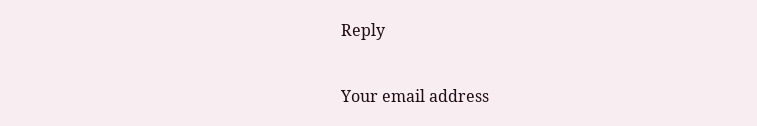Reply

Your email address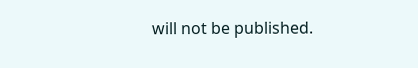will not be published.